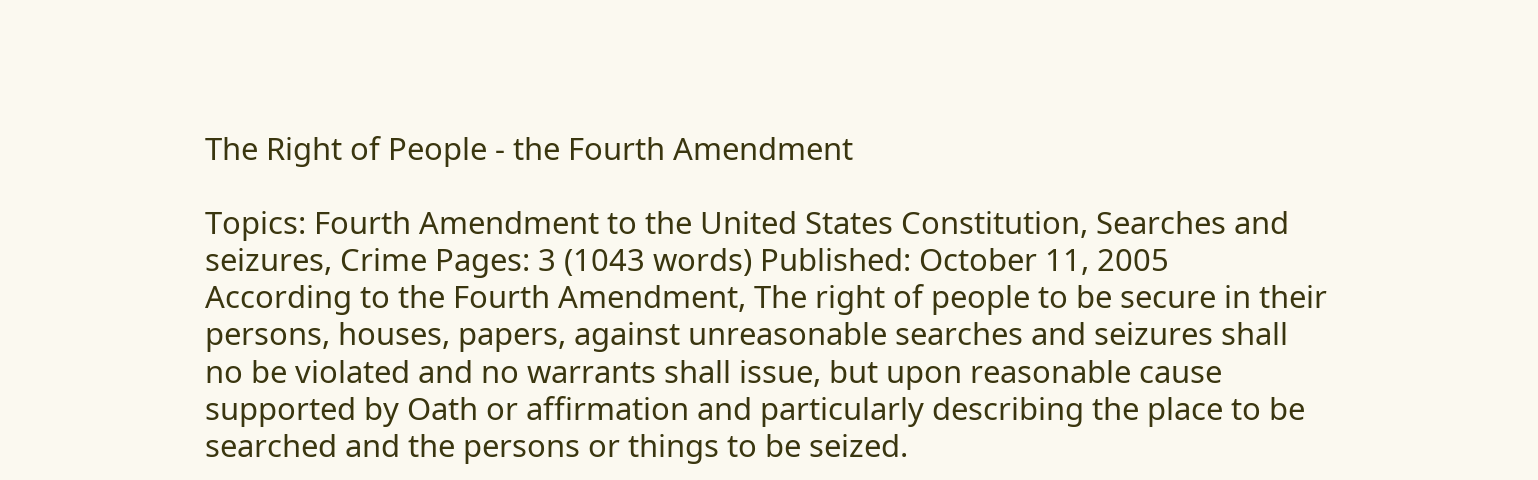The Right of People - the Fourth Amendment

Topics: Fourth Amendment to the United States Constitution, Searches and seizures, Crime Pages: 3 (1043 words) Published: October 11, 2005
According to the Fourth Amendment, The right of people to be secure in their persons, houses, papers, against unreasonable searches and seizures shall no be violated and no warrants shall issue, but upon reasonable cause supported by Oath or affirmation and particularly describing the place to be searched and the persons or things to be seized.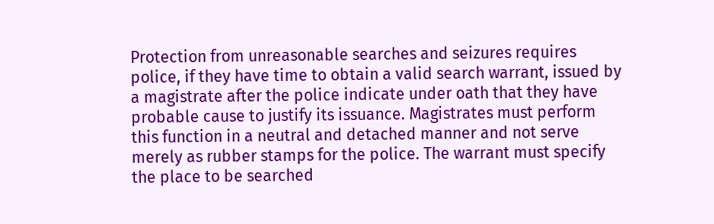Protection from unreasonable searches and seizures requires police, if they have time to obtain a valid search warrant, issued by a magistrate after the police indicate under oath that they have probable cause to justify its issuance. Magistrates must perform this function in a neutral and detached manner and not serve merely as rubber stamps for the police. The warrant must specify the place to be searched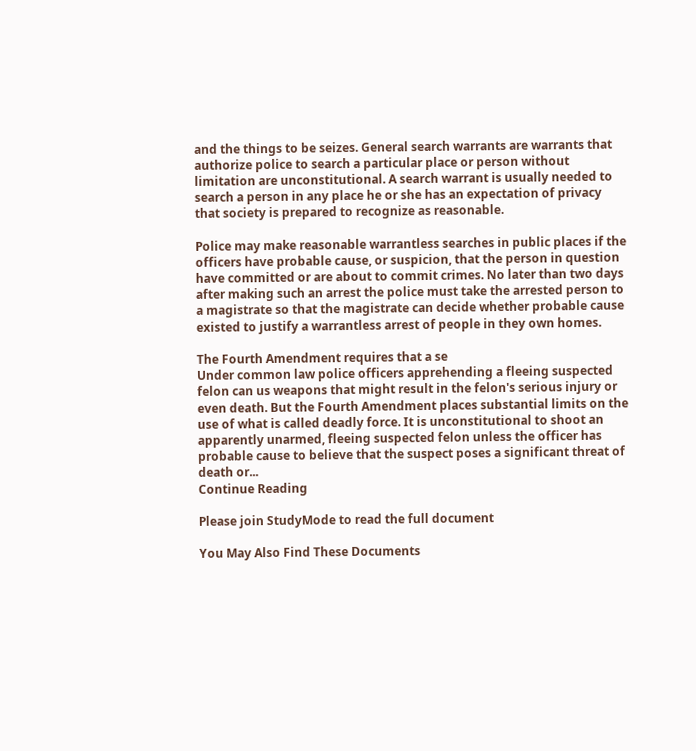and the things to be seizes. General search warrants are warrants that authorize police to search a particular place or person without limitation are unconstitutional. A search warrant is usually needed to search a person in any place he or she has an expectation of privacy that society is prepared to recognize as reasonable.

Police may make reasonable warrantless searches in public places if the officers have probable cause, or suspicion, that the person in question have committed or are about to commit crimes. No later than two days after making such an arrest the police must take the arrested person to a magistrate so that the magistrate can decide whether probable cause existed to justify a warrantless arrest of people in they own homes.

The Fourth Amendment requires that a se
Under common law police officers apprehending a fleeing suspected felon can us weapons that might result in the felon's serious injury or even death. But the Fourth Amendment places substantial limits on the use of what is called deadly force. It is unconstitutional to shoot an apparently unarmed, fleeing suspected felon unless the officer has probable cause to believe that the suspect poses a significant threat of death or...
Continue Reading

Please join StudyMode to read the full document

You May Also Find These Documents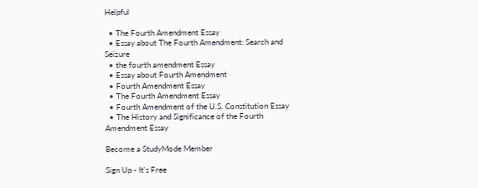Helpful

  • The Fourth Amendment Essay
  • Essay about The Fourth Amendment: Search and Seizure
  • the fourth amendment Essay
  • Essay about Fourth Amendment
  • Fourth Amendment Essay
  • The Fourth Amendment Essay
  • Fourth Amendment of the U.S. Constitution Essay
  • The History and Significance of the Fourth Amendment Essay

Become a StudyMode Member

Sign Up - It's Free